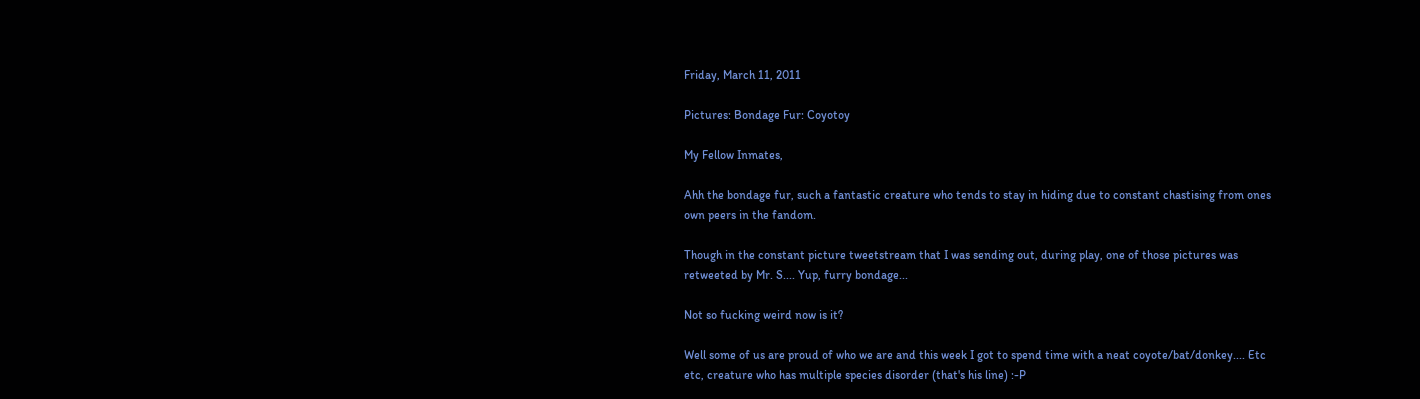Friday, March 11, 2011

Pictures: Bondage Fur: Coyotoy

My Fellow Inmates,

Ahh the bondage fur, such a fantastic creature who tends to stay in hiding due to constant chastising from ones own peers in the fandom.

Though in the constant picture tweetstream that I was sending out, during play, one of those pictures was retweeted by Mr. S.... Yup, furry bondage...

Not so fucking weird now is it?

Well some of us are proud of who we are and this week I got to spend time with a neat coyote/bat/donkey.... Etc etc, creature who has multiple species disorder (that's his line) :-P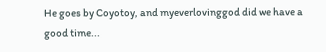He goes by Coyotoy, and myeverlovinggod did we have a good time...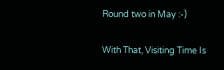Round two in May :-)

With That, Visiting Time Is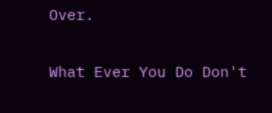Over.

What Ever You Do Don't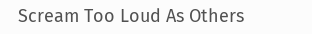Scream Too Loud As Others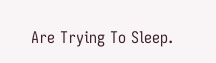Are Trying To Sleep.